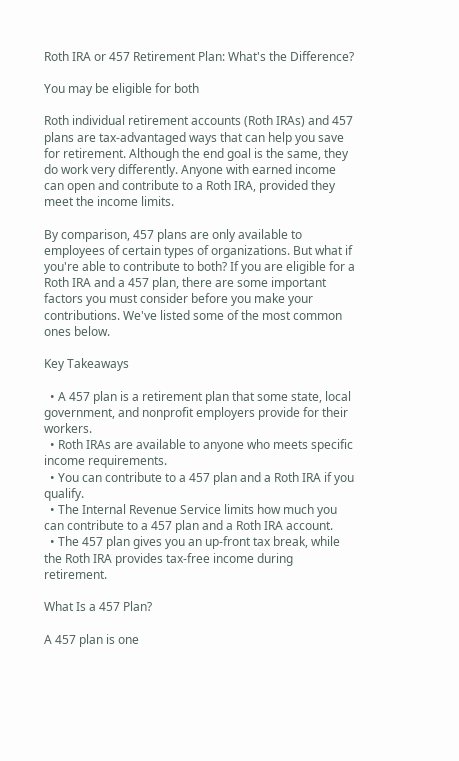Roth IRA or 457 Retirement Plan: What's the Difference?

You may be eligible for both

Roth individual retirement accounts (Roth IRAs) and 457 plans are tax-advantaged ways that can help you save for retirement. Although the end goal is the same, they do work very differently. Anyone with earned income can open and contribute to a Roth IRA, provided they meet the income limits.

By comparison, 457 plans are only available to employees of certain types of organizations. But what if you're able to contribute to both? If you are eligible for a Roth IRA and a 457 plan, there are some important factors you must consider before you make your contributions. We've listed some of the most common ones below.

Key Takeaways

  • A 457 plan is a retirement plan that some state, local government, and nonprofit employers provide for their workers.
  • Roth IRAs are available to anyone who meets specific income requirements.
  • You can contribute to a 457 plan and a Roth IRA if you qualify.
  • The Internal Revenue Service limits how much you can contribute to a 457 plan and a Roth IRA account.
  • The 457 plan gives you an up-front tax break, while the Roth IRA provides tax-free income during retirement.

What Is a 457 Plan?

A 457 plan is one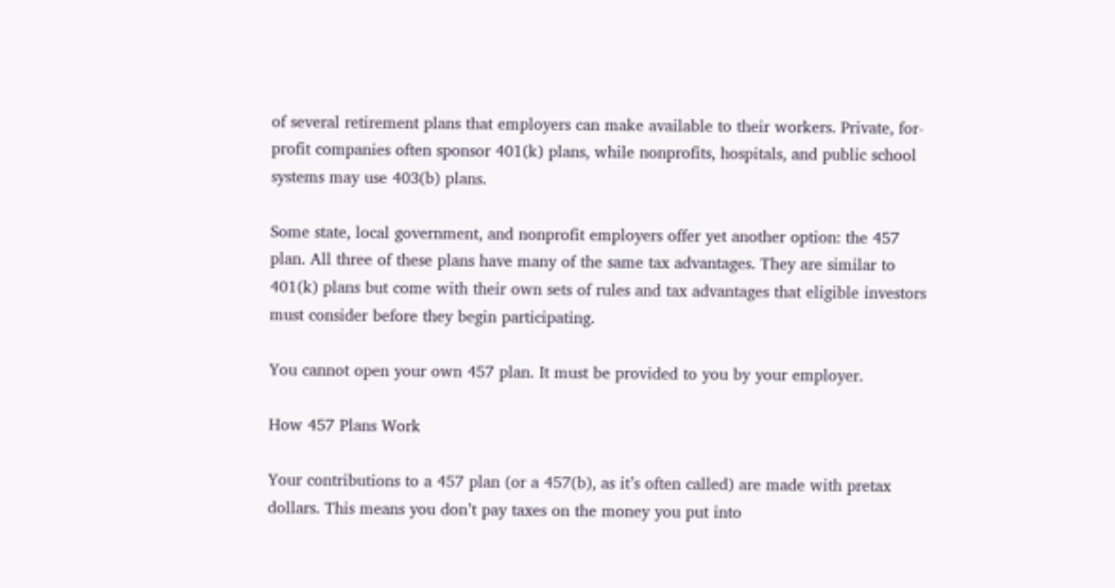of several retirement plans that employers can make available to their workers. Private, for-profit companies often sponsor 401(k) plans, while nonprofits, hospitals, and public school systems may use 403(b) plans.

Some state, local government, and nonprofit employers offer yet another option: the 457 plan. All three of these plans have many of the same tax advantages. They are similar to 401(k) plans but come with their own sets of rules and tax advantages that eligible investors must consider before they begin participating.

You cannot open your own 457 plan. It must be provided to you by your employer.

How 457 Plans Work

Your contributions to a 457 plan (or a 457(b), as it’s often called) are made with pretax dollars. This means you don’t pay taxes on the money you put into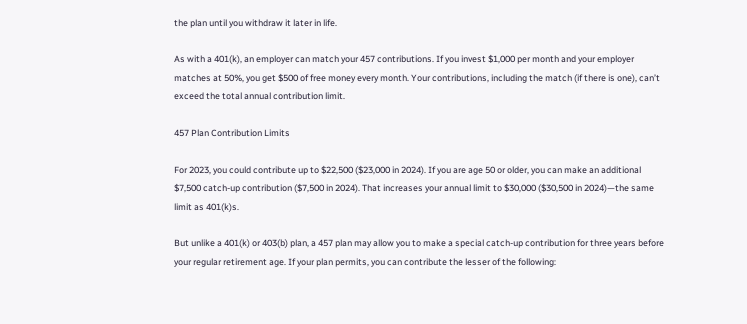the plan until you withdraw it later in life.

As with a 401(k), an employer can match your 457 contributions. If you invest $1,000 per month and your employer matches at 50%, you get $500 of free money every month. Your contributions, including the match (if there is one), can’t exceed the total annual contribution limit.

457 Plan Contribution Limits

For 2023, you could contribute up to $22,500 ($23,000 in 2024). If you are age 50 or older, you can make an additional $7,500 catch-up contribution ($7,500 in 2024). That increases your annual limit to $30,000 ($30,500 in 2024)—the same limit as 401(k)s.

But unlike a 401(k) or 403(b) plan, a 457 plan may allow you to make a special catch-up contribution for three years before your regular retirement age. If your plan permits, you can contribute the lesser of the following: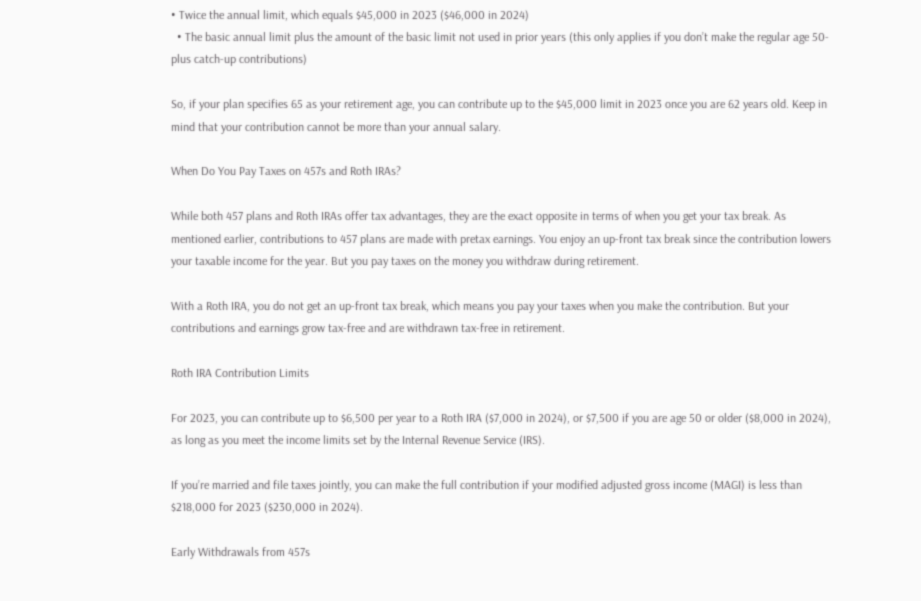• Twice the annual limit, which equals $45,000 in 2023 ($46,000 in 2024)
  • The basic annual limit plus the amount of the basic limit not used in prior years (this only applies if you don’t make the regular age 50-plus catch-up contributions)

So, if your plan specifies 65 as your retirement age, you can contribute up to the $45,000 limit in 2023 once you are 62 years old. Keep in mind that your contribution cannot be more than your annual salary.

When Do You Pay Taxes on 457s and Roth IRAs?

While both 457 plans and Roth IRAs offer tax advantages, they are the exact opposite in terms of when you get your tax break. As mentioned earlier, contributions to 457 plans are made with pretax earnings. You enjoy an up-front tax break since the contribution lowers your taxable income for the year. But you pay taxes on the money you withdraw during retirement.

With a Roth IRA, you do not get an up-front tax break, which means you pay your taxes when you make the contribution. But your contributions and earnings grow tax-free and are withdrawn tax-free in retirement.

Roth IRA Contribution Limits

For 2023, you can contribute up to $6,500 per year to a Roth IRA ($7,000 in 2024), or $7,500 if you are age 50 or older ($8,000 in 2024), as long as you meet the income limits set by the Internal Revenue Service (IRS).

If you’re married and file taxes jointly, you can make the full contribution if your modified adjusted gross income (MAGI) is less than $218,000 for 2023 ($230,000 in 2024).

Early Withdrawals from 457s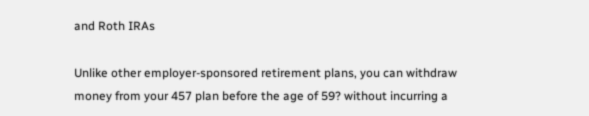and Roth IRAs

Unlike other employer-sponsored retirement plans, you can withdraw money from your 457 plan before the age of 59? without incurring a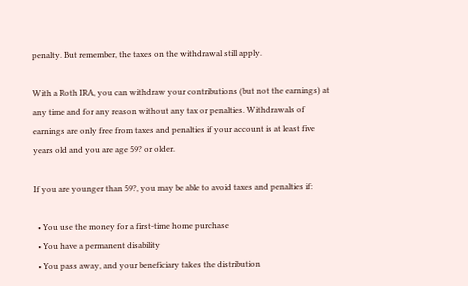penalty. But remember, the taxes on the withdrawal still apply.

With a Roth IRA, you can withdraw your contributions (but not the earnings) at any time and for any reason without any tax or penalties. Withdrawals of earnings are only free from taxes and penalties if your account is at least five years old and you are age 59? or older.

If you are younger than 59?, you may be able to avoid taxes and penalties if:

  • You use the money for a first-time home purchase
  • You have a permanent disability
  • You pass away, and your beneficiary takes the distribution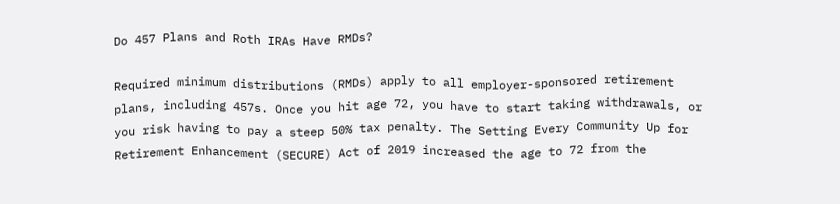Do 457 Plans and Roth IRAs Have RMDs?

Required minimum distributions (RMDs) apply to all employer-sponsored retirement plans, including 457s. Once you hit age 72, you have to start taking withdrawals, or you risk having to pay a steep 50% tax penalty. The Setting Every Community Up for Retirement Enhancement (SECURE) Act of 2019 increased the age to 72 from the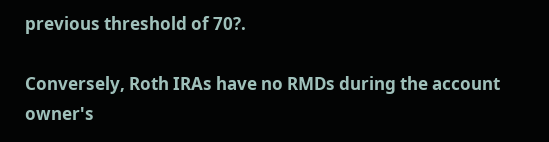previous threshold of 70?.

Conversely, Roth IRAs have no RMDs during the account owner's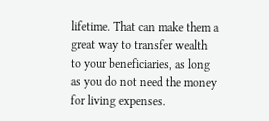lifetime. That can make them a great way to transfer wealth to your beneficiaries, as long as you do not need the money for living expenses.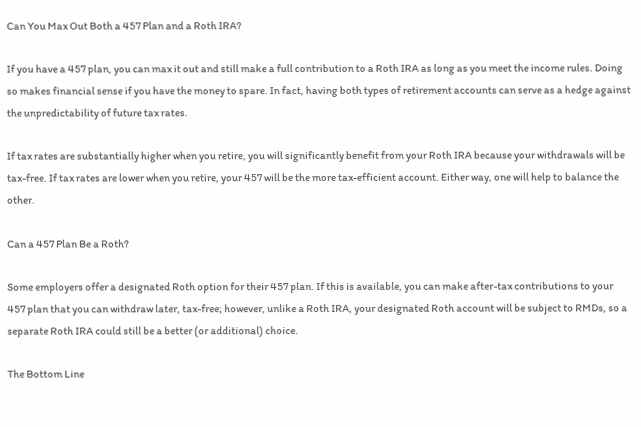Can You Max Out Both a 457 Plan and a Roth IRA?

If you have a 457 plan, you can max it out and still make a full contribution to a Roth IRA as long as you meet the income rules. Doing so makes financial sense if you have the money to spare. In fact, having both types of retirement accounts can serve as a hedge against the unpredictability of future tax rates.

If tax rates are substantially higher when you retire, you will significantly benefit from your Roth IRA because your withdrawals will be tax-free. If tax rates are lower when you retire, your 457 will be the more tax-efficient account. Either way, one will help to balance the other.

Can a 457 Plan Be a Roth?

Some employers offer a designated Roth option for their 457 plan. If this is available, you can make after-tax contributions to your 457 plan that you can withdraw later, tax-free; however, unlike a Roth IRA, your designated Roth account will be subject to RMDs, so a separate Roth IRA could still be a better (or additional) choice.

The Bottom Line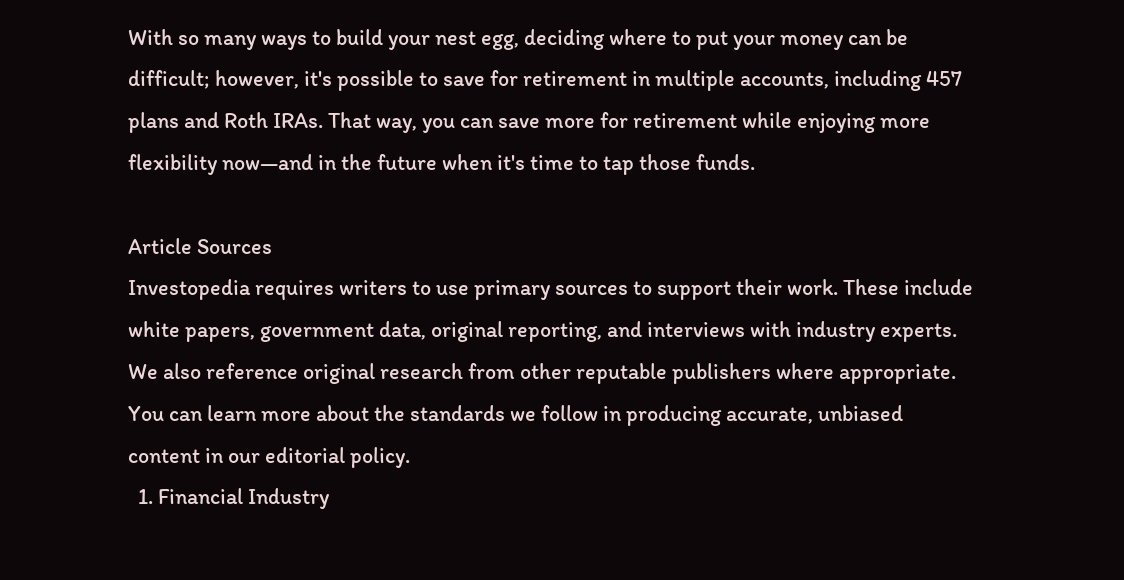With so many ways to build your nest egg, deciding where to put your money can be difficult; however, it's possible to save for retirement in multiple accounts, including 457 plans and Roth IRAs. That way, you can save more for retirement while enjoying more flexibility now—and in the future when it's time to tap those funds.

Article Sources
Investopedia requires writers to use primary sources to support their work. These include white papers, government data, original reporting, and interviews with industry experts. We also reference original research from other reputable publishers where appropriate. You can learn more about the standards we follow in producing accurate, unbiased content in our editorial policy.
  1. Financial Industry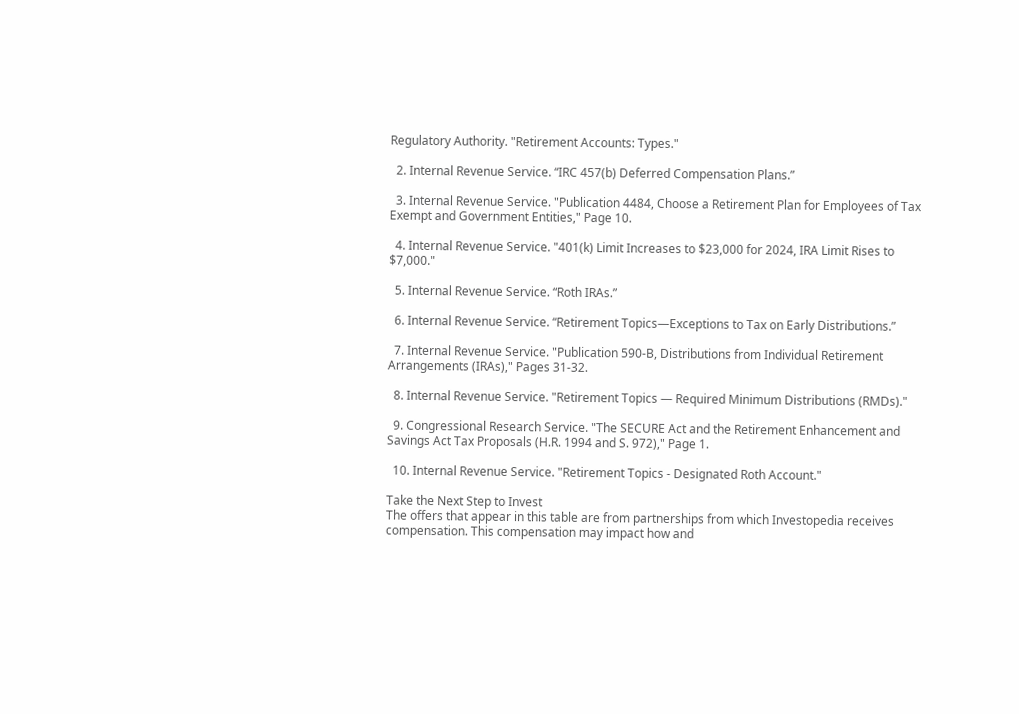Regulatory Authority. "Retirement Accounts: Types."

  2. Internal Revenue Service. “IRC 457(b) Deferred Compensation Plans.”

  3. Internal Revenue Service. "Publication 4484, Choose a Retirement Plan for Employees of Tax Exempt and Government Entities," Page 10.

  4. Internal Revenue Service. "401(k) Limit Increases to $23,000 for 2024, IRA Limit Rises to $7,000."

  5. Internal Revenue Service. “Roth IRAs.”

  6. Internal Revenue Service. “Retirement Topics—Exceptions to Tax on Early Distributions.”

  7. Internal Revenue Service. "Publication 590-B, Distributions from Individual Retirement Arrangements (IRAs)," Pages 31-32.

  8. Internal Revenue Service. "Retirement Topics — Required Minimum Distributions (RMDs)."

  9. Congressional Research Service. "The SECURE Act and the Retirement Enhancement and Savings Act Tax Proposals (H.R. 1994 and S. 972)," Page 1.

  10. Internal Revenue Service. "Retirement Topics - Designated Roth Account."

Take the Next Step to Invest
The offers that appear in this table are from partnerships from which Investopedia receives compensation. This compensation may impact how and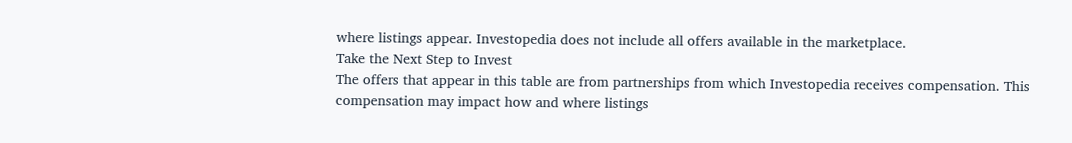where listings appear. Investopedia does not include all offers available in the marketplace.
Take the Next Step to Invest
The offers that appear in this table are from partnerships from which Investopedia receives compensation. This compensation may impact how and where listings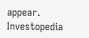appear. Investopedia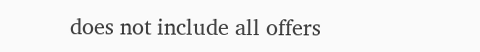does not include all offers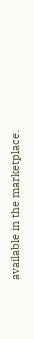available in the marketplace.